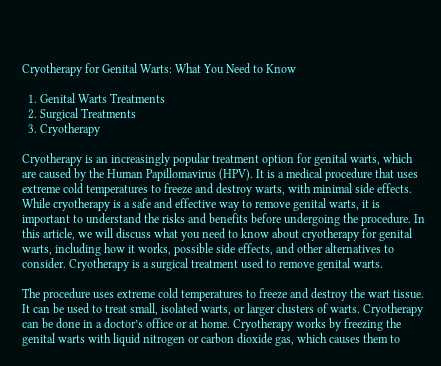Cryotherapy for Genital Warts: What You Need to Know

  1. Genital Warts Treatments
  2. Surgical Treatments
  3. Cryotherapy

Cryotherapy is an increasingly popular treatment option for genital warts, which are caused by the Human Papillomavirus (HPV). It is a medical procedure that uses extreme cold temperatures to freeze and destroy warts, with minimal side effects. While cryotherapy is a safe and effective way to remove genital warts, it is important to understand the risks and benefits before undergoing the procedure. In this article, we will discuss what you need to know about cryotherapy for genital warts, including how it works, possible side effects, and other alternatives to consider. Cryotherapy is a surgical treatment used to remove genital warts.

The procedure uses extreme cold temperatures to freeze and destroy the wart tissue. It can be used to treat small, isolated warts, or larger clusters of warts. Cryotherapy can be done in a doctor’s office or at home. Cryotherapy works by freezing the genital warts with liquid nitrogen or carbon dioxide gas, which causes them to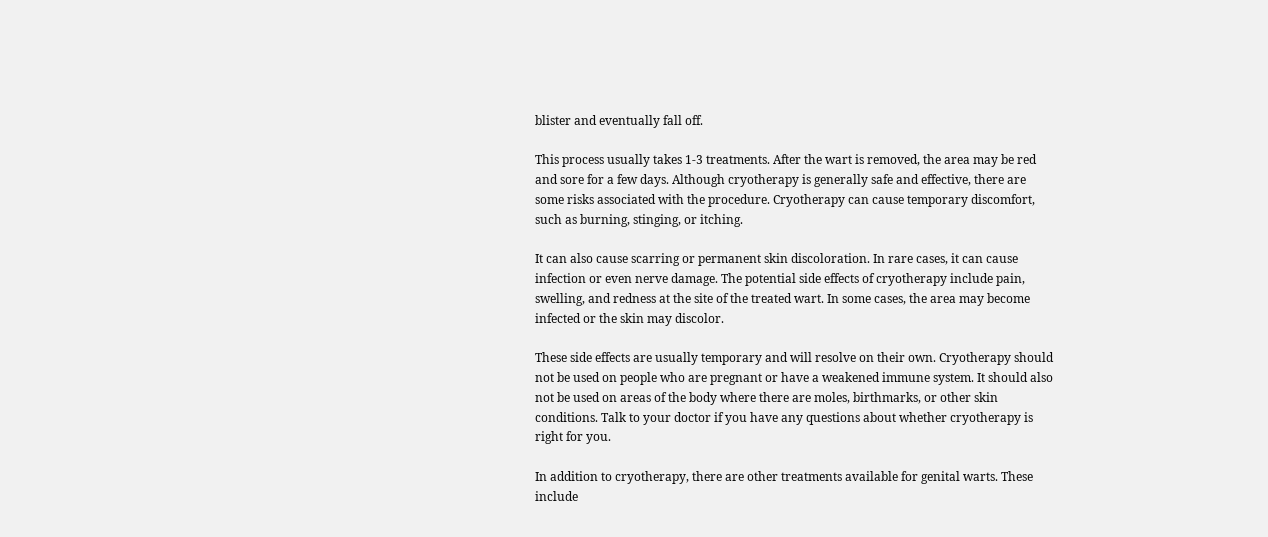blister and eventually fall off.

This process usually takes 1-3 treatments. After the wart is removed, the area may be red and sore for a few days. Although cryotherapy is generally safe and effective, there are some risks associated with the procedure. Cryotherapy can cause temporary discomfort, such as burning, stinging, or itching.

It can also cause scarring or permanent skin discoloration. In rare cases, it can cause infection or even nerve damage. The potential side effects of cryotherapy include pain, swelling, and redness at the site of the treated wart. In some cases, the area may become infected or the skin may discolor.

These side effects are usually temporary and will resolve on their own. Cryotherapy should not be used on people who are pregnant or have a weakened immune system. It should also not be used on areas of the body where there are moles, birthmarks, or other skin conditions. Talk to your doctor if you have any questions about whether cryotherapy is right for you.

In addition to cryotherapy, there are other treatments available for genital warts. These include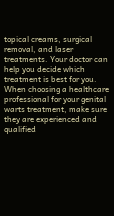topical creams, surgical removal, and laser treatments. Your doctor can help you decide which treatment is best for you. When choosing a healthcare professional for your genital warts treatment, make sure they are experienced and qualified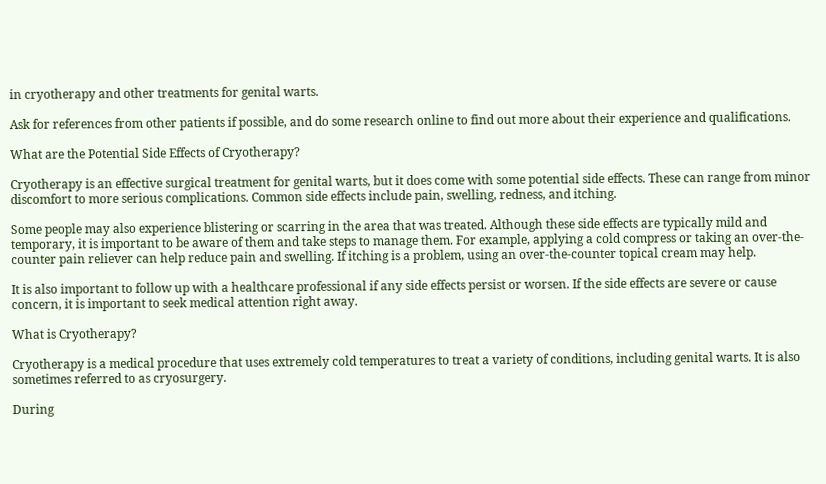in cryotherapy and other treatments for genital warts.

Ask for references from other patients if possible, and do some research online to find out more about their experience and qualifications.

What are the Potential Side Effects of Cryotherapy?

Cryotherapy is an effective surgical treatment for genital warts, but it does come with some potential side effects. These can range from minor discomfort to more serious complications. Common side effects include pain, swelling, redness, and itching.

Some people may also experience blistering or scarring in the area that was treated. Although these side effects are typically mild and temporary, it is important to be aware of them and take steps to manage them. For example, applying a cold compress or taking an over-the-counter pain reliever can help reduce pain and swelling. If itching is a problem, using an over-the-counter topical cream may help.

It is also important to follow up with a healthcare professional if any side effects persist or worsen. If the side effects are severe or cause concern, it is important to seek medical attention right away.

What is Cryotherapy?

Cryotherapy is a medical procedure that uses extremely cold temperatures to treat a variety of conditions, including genital warts. It is also sometimes referred to as cryosurgery.

During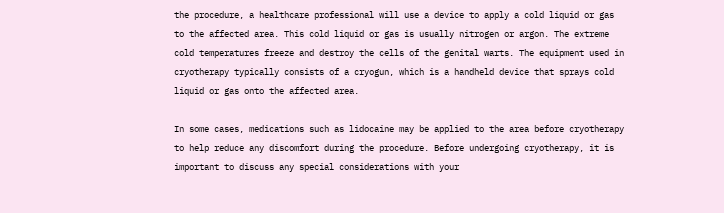the procedure, a healthcare professional will use a device to apply a cold liquid or gas to the affected area. This cold liquid or gas is usually nitrogen or argon. The extreme cold temperatures freeze and destroy the cells of the genital warts. The equipment used in cryotherapy typically consists of a cryogun, which is a handheld device that sprays cold liquid or gas onto the affected area.

In some cases, medications such as lidocaine may be applied to the area before cryotherapy to help reduce any discomfort during the procedure. Before undergoing cryotherapy, it is important to discuss any special considerations with your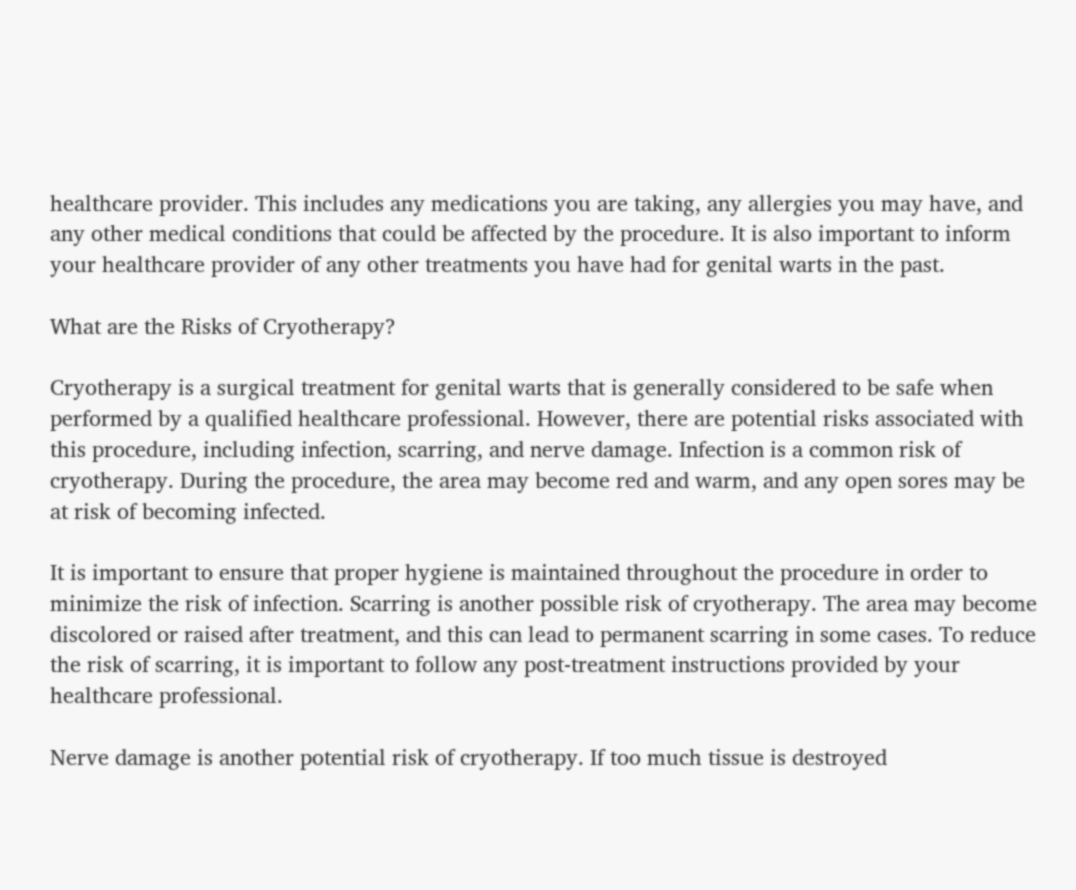healthcare provider. This includes any medications you are taking, any allergies you may have, and any other medical conditions that could be affected by the procedure. It is also important to inform your healthcare provider of any other treatments you have had for genital warts in the past.

What are the Risks of Cryotherapy?

Cryotherapy is a surgical treatment for genital warts that is generally considered to be safe when performed by a qualified healthcare professional. However, there are potential risks associated with this procedure, including infection, scarring, and nerve damage. Infection is a common risk of cryotherapy. During the procedure, the area may become red and warm, and any open sores may be at risk of becoming infected.

It is important to ensure that proper hygiene is maintained throughout the procedure in order to minimize the risk of infection. Scarring is another possible risk of cryotherapy. The area may become discolored or raised after treatment, and this can lead to permanent scarring in some cases. To reduce the risk of scarring, it is important to follow any post-treatment instructions provided by your healthcare professional.

Nerve damage is another potential risk of cryotherapy. If too much tissue is destroyed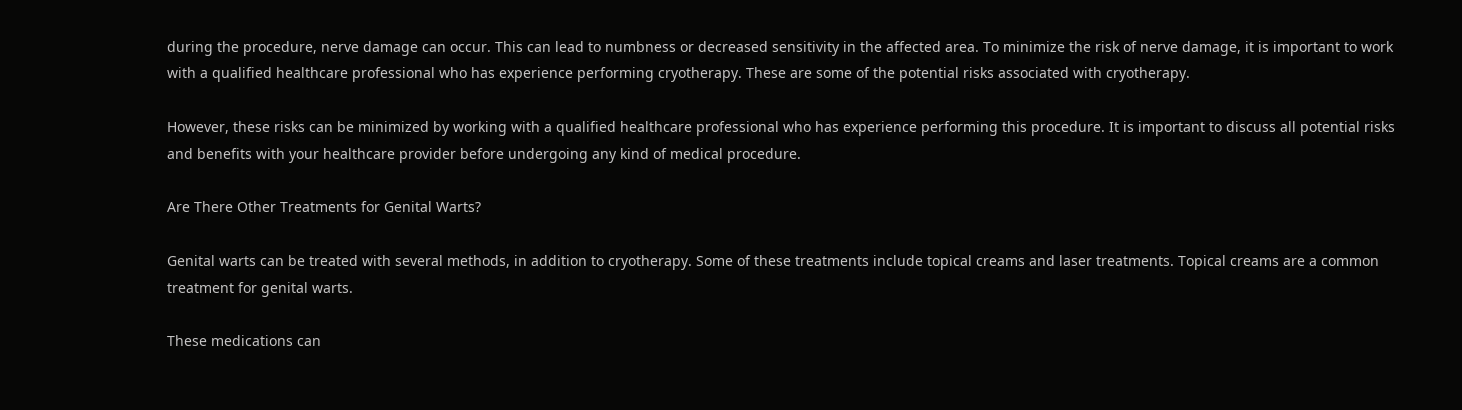during the procedure, nerve damage can occur. This can lead to numbness or decreased sensitivity in the affected area. To minimize the risk of nerve damage, it is important to work with a qualified healthcare professional who has experience performing cryotherapy. These are some of the potential risks associated with cryotherapy.

However, these risks can be minimized by working with a qualified healthcare professional who has experience performing this procedure. It is important to discuss all potential risks and benefits with your healthcare provider before undergoing any kind of medical procedure.

Are There Other Treatments for Genital Warts?

Genital warts can be treated with several methods, in addition to cryotherapy. Some of these treatments include topical creams and laser treatments. Topical creams are a common treatment for genital warts.

These medications can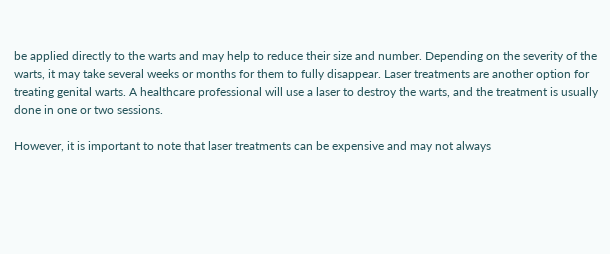be applied directly to the warts and may help to reduce their size and number. Depending on the severity of the warts, it may take several weeks or months for them to fully disappear. Laser treatments are another option for treating genital warts. A healthcare professional will use a laser to destroy the warts, and the treatment is usually done in one or two sessions.

However, it is important to note that laser treatments can be expensive and may not always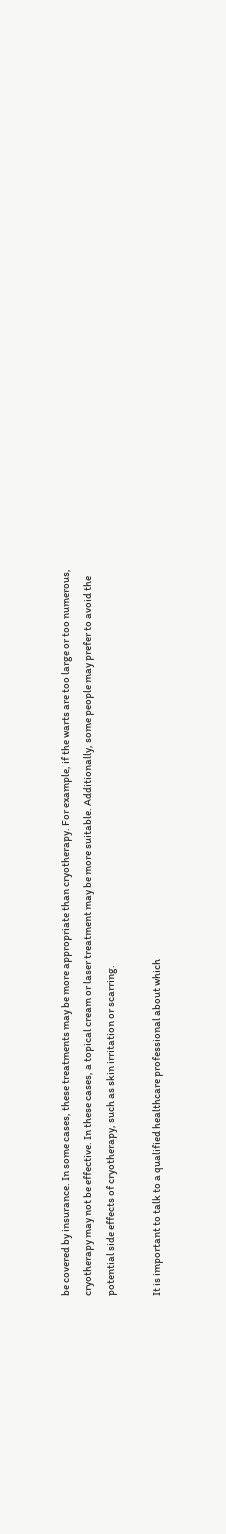be covered by insurance. In some cases, these treatments may be more appropriate than cryotherapy. For example, if the warts are too large or too numerous, cryotherapy may not be effective. In these cases, a topical cream or laser treatment may be more suitable. Additionally, some people may prefer to avoid the potential side effects of cryotherapy, such as skin irritation or scarring.

It is important to talk to a qualified healthcare professional about which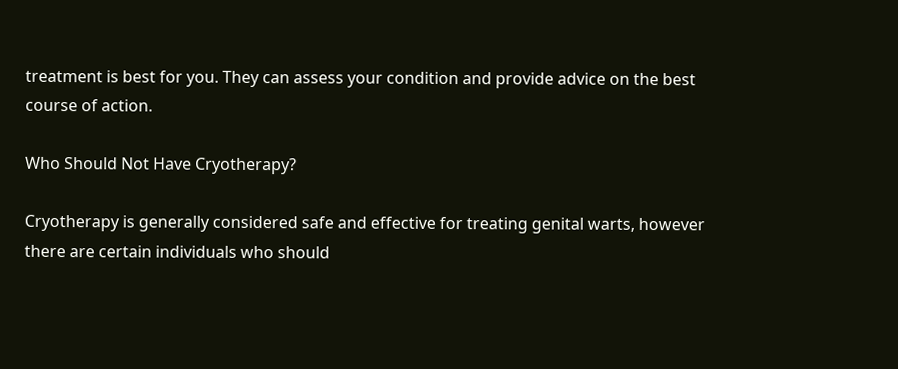treatment is best for you. They can assess your condition and provide advice on the best course of action.

Who Should Not Have Cryotherapy?

Cryotherapy is generally considered safe and effective for treating genital warts, however there are certain individuals who should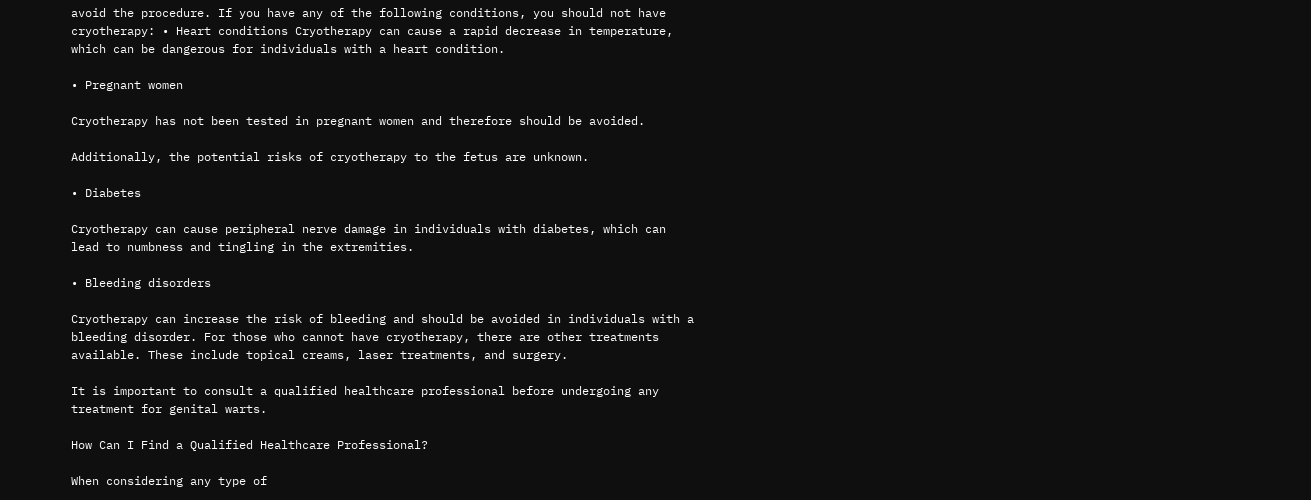avoid the procedure. If you have any of the following conditions, you should not have cryotherapy: • Heart conditions Cryotherapy can cause a rapid decrease in temperature, which can be dangerous for individuals with a heart condition.

• Pregnant women

Cryotherapy has not been tested in pregnant women and therefore should be avoided.

Additionally, the potential risks of cryotherapy to the fetus are unknown.

• Diabetes

Cryotherapy can cause peripheral nerve damage in individuals with diabetes, which can lead to numbness and tingling in the extremities.

• Bleeding disorders

Cryotherapy can increase the risk of bleeding and should be avoided in individuals with a bleeding disorder. For those who cannot have cryotherapy, there are other treatments available. These include topical creams, laser treatments, and surgery.

It is important to consult a qualified healthcare professional before undergoing any treatment for genital warts.

How Can I Find a Qualified Healthcare Professional?

When considering any type of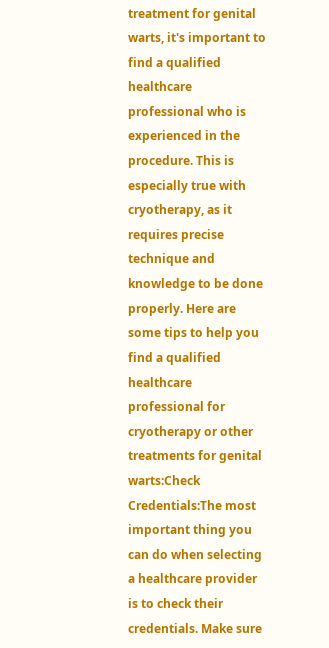treatment for genital warts, it's important to find a qualified healthcare professional who is experienced in the procedure. This is especially true with cryotherapy, as it requires precise technique and knowledge to be done properly. Here are some tips to help you find a qualified healthcare professional for cryotherapy or other treatments for genital warts:Check Credentials:The most important thing you can do when selecting a healthcare provider is to check their credentials. Make sure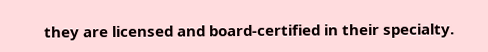they are licensed and board-certified in their specialty.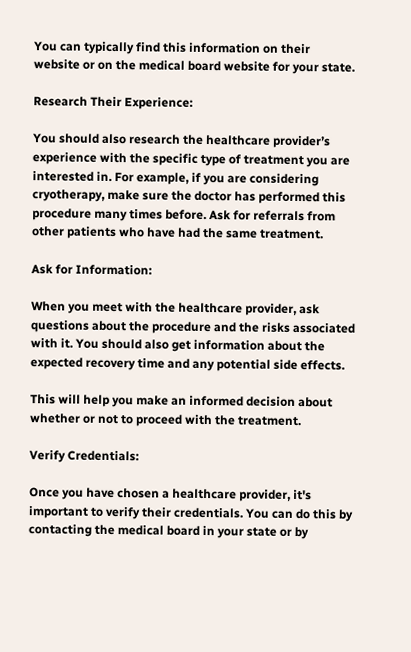You can typically find this information on their website or on the medical board website for your state.

Research Their Experience:

You should also research the healthcare provider’s experience with the specific type of treatment you are interested in. For example, if you are considering cryotherapy, make sure the doctor has performed this procedure many times before. Ask for referrals from other patients who have had the same treatment.

Ask for Information:

When you meet with the healthcare provider, ask questions about the procedure and the risks associated with it. You should also get information about the expected recovery time and any potential side effects.

This will help you make an informed decision about whether or not to proceed with the treatment.

Verify Credentials:

Once you have chosen a healthcare provider, it's important to verify their credentials. You can do this by contacting the medical board in your state or by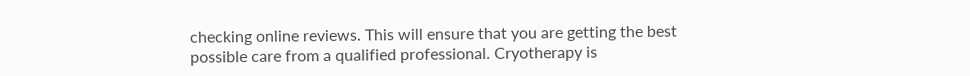checking online reviews. This will ensure that you are getting the best possible care from a qualified professional. Cryotherapy is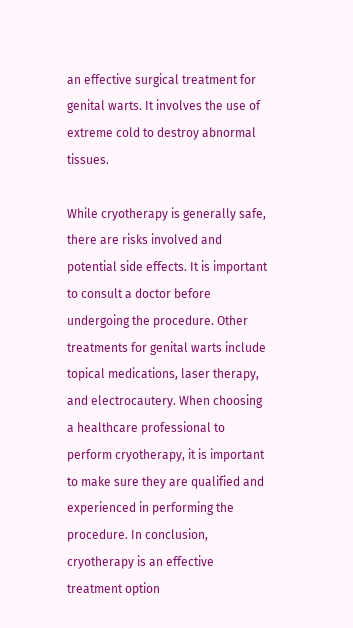an effective surgical treatment for genital warts. It involves the use of extreme cold to destroy abnormal tissues.

While cryotherapy is generally safe, there are risks involved and potential side effects. It is important to consult a doctor before undergoing the procedure. Other treatments for genital warts include topical medications, laser therapy, and electrocautery. When choosing a healthcare professional to perform cryotherapy, it is important to make sure they are qualified and experienced in performing the procedure. In conclusion, cryotherapy is an effective treatment option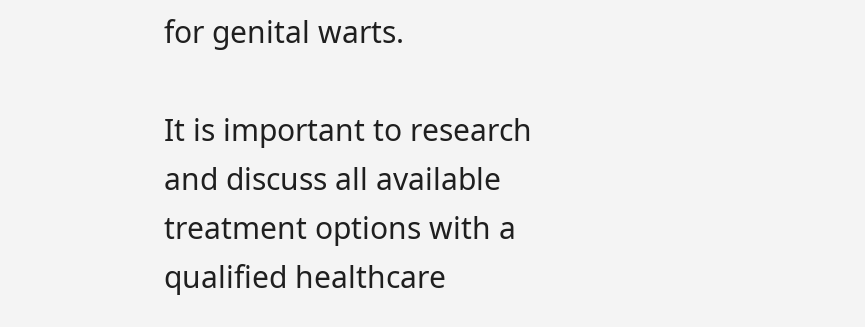for genital warts.

It is important to research and discuss all available treatment options with a qualified healthcare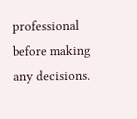professional before making any decisions.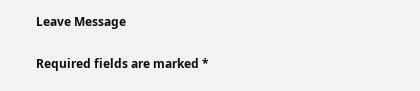Leave Message

Required fields are marked *